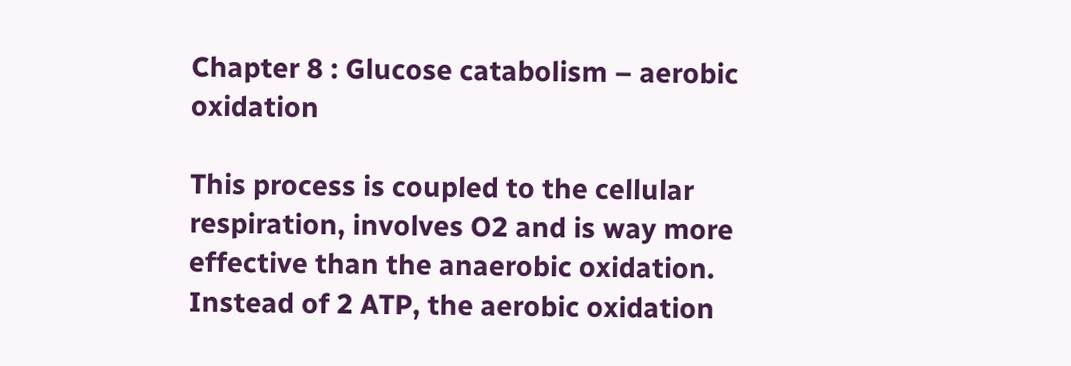Chapter 8 : Glucose catabolism – aerobic oxidation

This process is coupled to the cellular respiration, involves O2 and is way more effective than the anaerobic oxidation. Instead of 2 ATP, the aerobic oxidation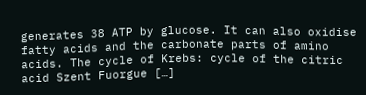generates 38 ATP by glucose. It can also oxidise fatty acids and the carbonate parts of amino acids. The cycle of Krebs: cycle of the citric acid Szent Fuorgue […]